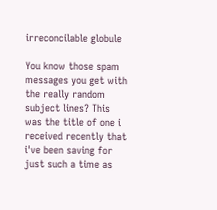irreconcilable globule

You know those spam messages you get with the really random subject lines? This was the title of one i received recently that i've been saving for just such a time as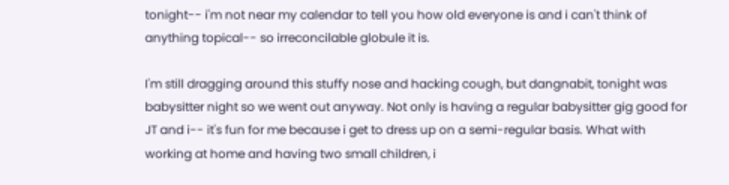tonight-- i'm not near my calendar to tell you how old everyone is and i can't think of anything topical-- so irreconcilable globule it is.

I'm still dragging around this stuffy nose and hacking cough, but dangnabit, tonight was babysitter night so we went out anyway. Not only is having a regular babysitter gig good for JT and i-- it's fun for me because i get to dress up on a semi-regular basis. What with working at home and having two small children, i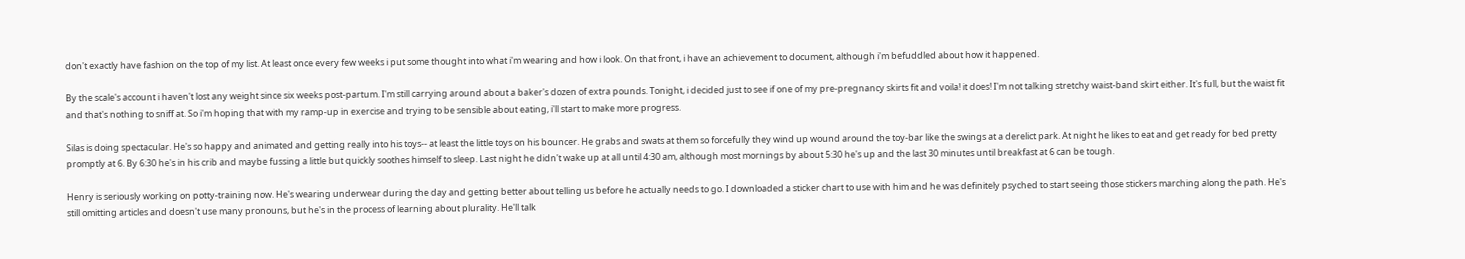don't exactly have fashion on the top of my list. At least once every few weeks i put some thought into what i'm wearing and how i look. On that front, i have an achievement to document, although i'm befuddled about how it happened.

By the scale's account i haven't lost any weight since six weeks post-partum. I'm still carrying around about a baker's dozen of extra pounds. Tonight, i decided just to see if one of my pre-pregnancy skirts fit and voila! it does! I'm not talking stretchy waist-band skirt either. It's full, but the waist fit and that's nothing to sniff at. So i'm hoping that with my ramp-up in exercise and trying to be sensible about eating, i'll start to make more progress.

Silas is doing spectacular. He's so happy and animated and getting really into his toys-- at least the little toys on his bouncer. He grabs and swats at them so forcefully they wind up wound around the toy-bar like the swings at a derelict park. At night he likes to eat and get ready for bed pretty promptly at 6. By 6:30 he's in his crib and maybe fussing a little but quickly soothes himself to sleep. Last night he didn't wake up at all until 4:30 am, although most mornings by about 5:30 he's up and the last 30 minutes until breakfast at 6 can be tough.

Henry is seriously working on potty-training now. He's wearing underwear during the day and getting better about telling us before he actually needs to go. I downloaded a sticker chart to use with him and he was definitely psyched to start seeing those stickers marching along the path. He's still omitting articles and doesn't use many pronouns, but he's in the process of learning about plurality. He'll talk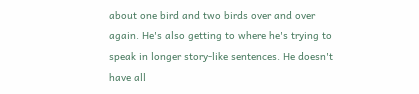about one bird and two birds over and over again. He's also getting to where he's trying to speak in longer story-like sentences. He doesn't have all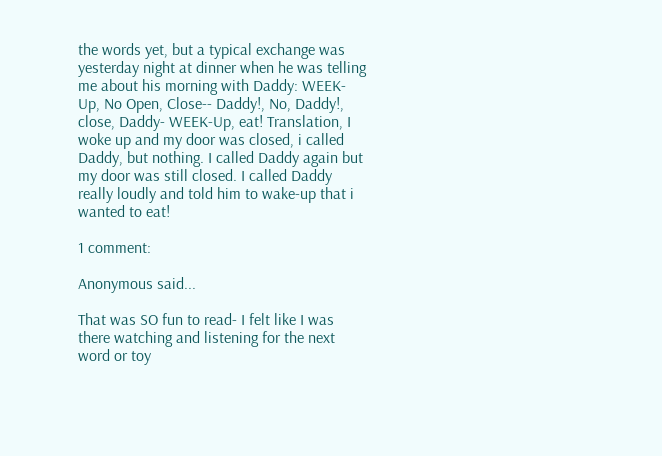the words yet, but a typical exchange was yesterday night at dinner when he was telling me about his morning with Daddy: WEEK-Up, No Open, Close-- Daddy!, No, Daddy!, close, Daddy- WEEK-Up, eat! Translation, I woke up and my door was closed, i called Daddy, but nothing. I called Daddy again but my door was still closed. I called Daddy really loudly and told him to wake-up that i wanted to eat!

1 comment:

Anonymous said...

That was SO fun to read- I felt like I was there watching and listening for the next word or toy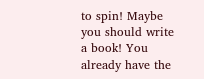to spin! Maybe you should write a book! You already have the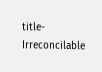title- Irreconcilable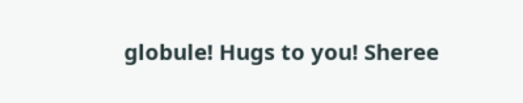globule! Hugs to you! Sheree